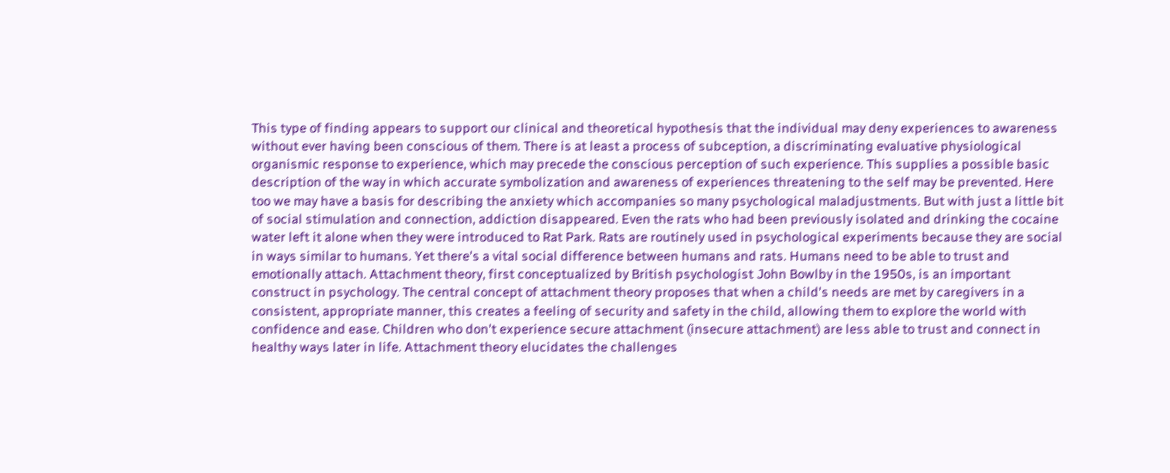This type of finding appears to support our clinical and theoretical hypothesis that the individual may deny experiences to awareness without ever having been conscious of them. There is at least a process of subception, a discriminating evaluative physiological organismic response to experience, which may precede the conscious perception of such experience. This supplies a possible basic description of the way in which accurate symbolization and awareness of experiences threatening to the self may be prevented. Here too we may have a basis for describing the anxiety which accompanies so many psychological maladjustments. But with just a little bit of social stimulation and connection, addiction disappeared. Even the rats who had been previously isolated and drinking the cocaine water left it alone when they were introduced to Rat Park. Rats are routinely used in psychological experiments because they are social in ways similar to humans. Yet there's a vital social difference between humans and rats. Humans need to be able to trust and emotionally attach. Attachment theory, first conceptualized by British psychologist John Bowlby in the 1950s, is an important construct in psychology. The central concept of attachment theory proposes that when a child's needs are met by caregivers in a consistent, appropriate manner, this creates a feeling of security and safety in the child, allowing them to explore the world with confidence and ease. Children who don't experience secure attachment (insecure attachment) are less able to trust and connect in healthy ways later in life. Attachment theory elucidates the challenges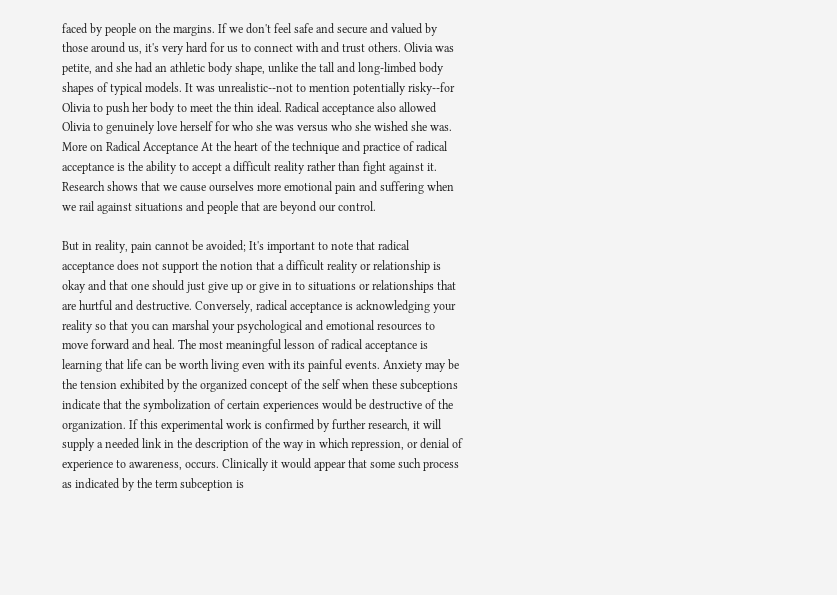faced by people on the margins. If we don't feel safe and secure and valued by those around us, it's very hard for us to connect with and trust others. Olivia was petite, and she had an athletic body shape, unlike the tall and long-limbed body shapes of typical models. It was unrealistic--not to mention potentially risky--for Olivia to push her body to meet the thin ideal. Radical acceptance also allowed Olivia to genuinely love herself for who she was versus who she wished she was. More on Radical Acceptance At the heart of the technique and practice of radical acceptance is the ability to accept a difficult reality rather than fight against it. Research shows that we cause ourselves more emotional pain and suffering when we rail against situations and people that are beyond our control.

But in reality, pain cannot be avoided; It's important to note that radical acceptance does not support the notion that a difficult reality or relationship is okay and that one should just give up or give in to situations or relationships that are hurtful and destructive. Conversely, radical acceptance is acknowledging your reality so that you can marshal your psychological and emotional resources to move forward and heal. The most meaningful lesson of radical acceptance is learning that life can be worth living even with its painful events. Anxiety may be the tension exhibited by the organized concept of the self when these subceptions indicate that the symbolization of certain experiences would be destructive of the organization. If this experimental work is confirmed by further research, it will supply a needed link in the description of the way in which repression, or denial of experience to awareness, occurs. Clinically it would appear that some such process as indicated by the term subception is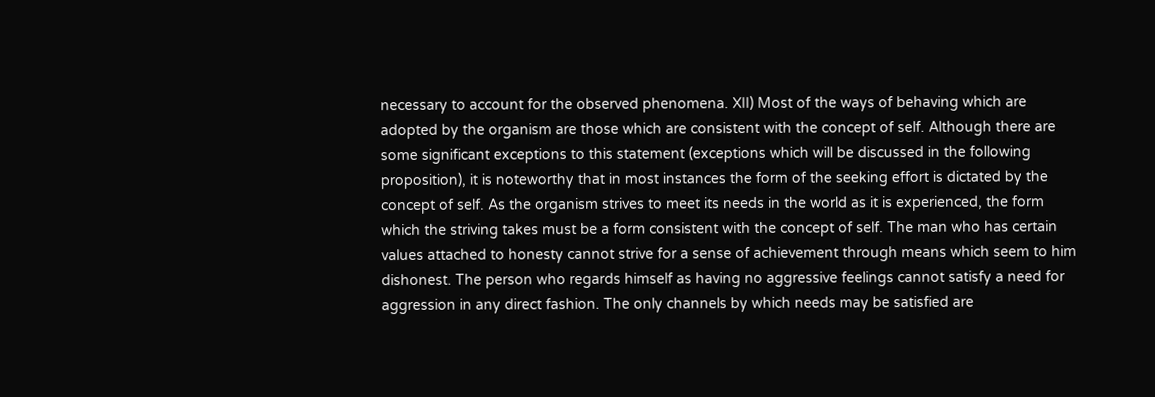necessary to account for the observed phenomena. XII) Most of the ways of behaving which are adopted by the organism are those which are consistent with the concept of self. Although there are some significant exceptions to this statement (exceptions which will be discussed in the following proposition), it is noteworthy that in most instances the form of the seeking effort is dictated by the concept of self. As the organism strives to meet its needs in the world as it is experienced, the form which the striving takes must be a form consistent with the concept of self. The man who has certain values attached to honesty cannot strive for a sense of achievement through means which seem to him dishonest. The person who regards himself as having no aggressive feelings cannot satisfy a need for aggression in any direct fashion. The only channels by which needs may be satisfied are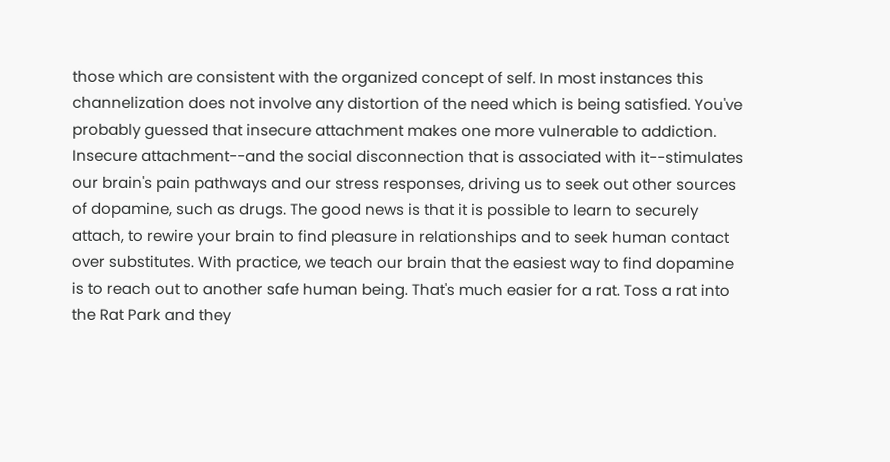those which are consistent with the organized concept of self. In most instances this channelization does not involve any distortion of the need which is being satisfied. You've probably guessed that insecure attachment makes one more vulnerable to addiction. Insecure attachment--and the social disconnection that is associated with it--stimulates our brain's pain pathways and our stress responses, driving us to seek out other sources of dopamine, such as drugs. The good news is that it is possible to learn to securely attach, to rewire your brain to find pleasure in relationships and to seek human contact over substitutes. With practice, we teach our brain that the easiest way to find dopamine is to reach out to another safe human being. That's much easier for a rat. Toss a rat into the Rat Park and they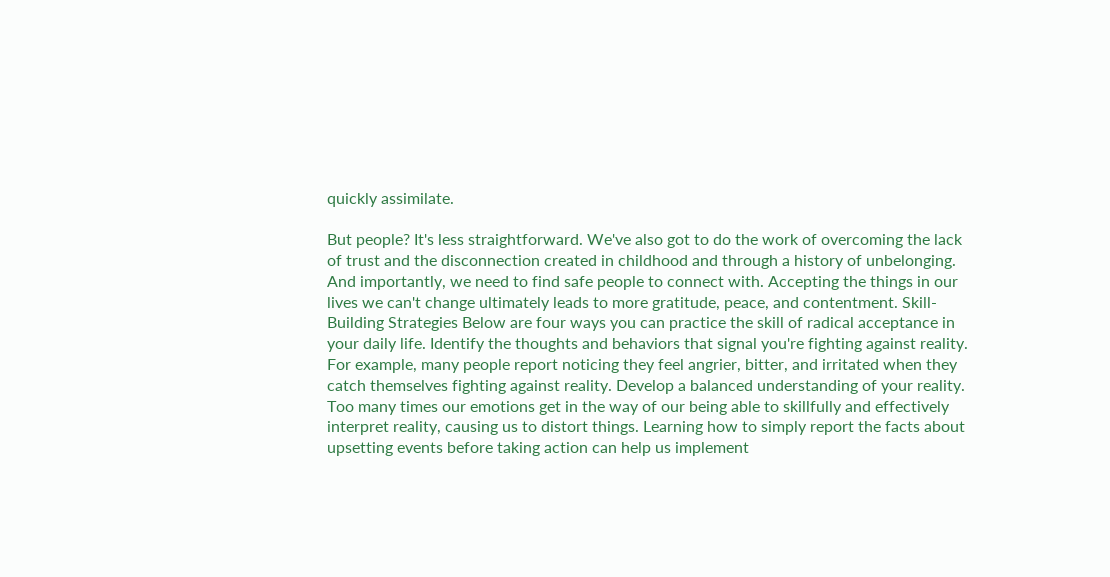quickly assimilate.

But people? It's less straightforward. We've also got to do the work of overcoming the lack of trust and the disconnection created in childhood and through a history of unbelonging. And importantly, we need to find safe people to connect with. Accepting the things in our lives we can't change ultimately leads to more gratitude, peace, and contentment. Skill-Building Strategies Below are four ways you can practice the skill of radical acceptance in your daily life. Identify the thoughts and behaviors that signal you're fighting against reality. For example, many people report noticing they feel angrier, bitter, and irritated when they catch themselves fighting against reality. Develop a balanced understanding of your reality. Too many times our emotions get in the way of our being able to skillfully and effectively interpret reality, causing us to distort things. Learning how to simply report the facts about upsetting events before taking action can help us implement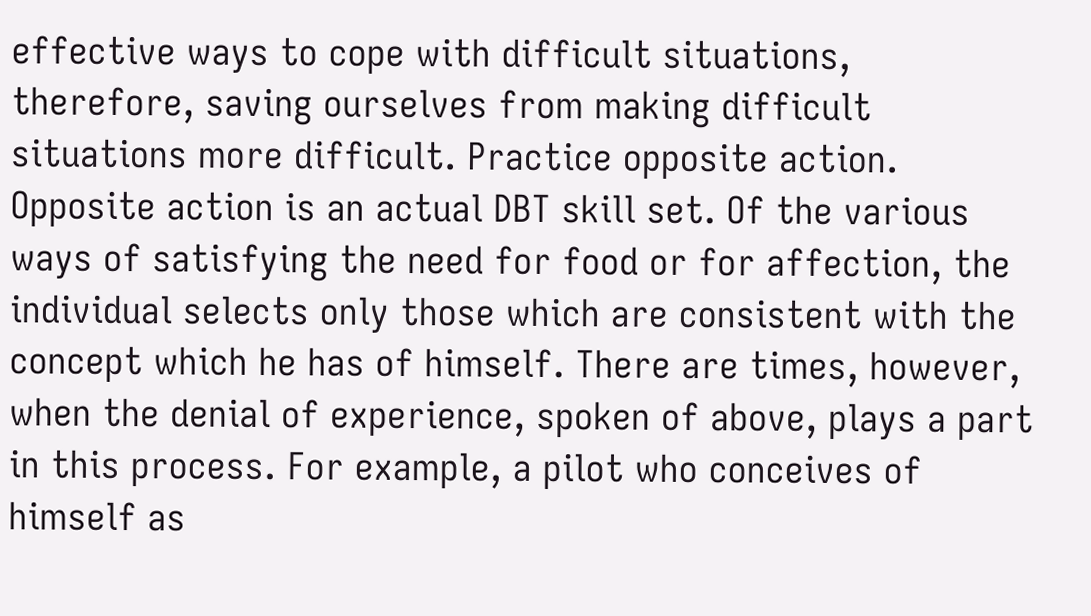effective ways to cope with difficult situations, therefore, saving ourselves from making difficult situations more difficult. Practice opposite action. Opposite action is an actual DBT skill set. Of the various ways of satisfying the need for food or for affection, the individual selects only those which are consistent with the concept which he has of himself. There are times, however, when the denial of experience, spoken of above, plays a part in this process. For example, a pilot who conceives of himself as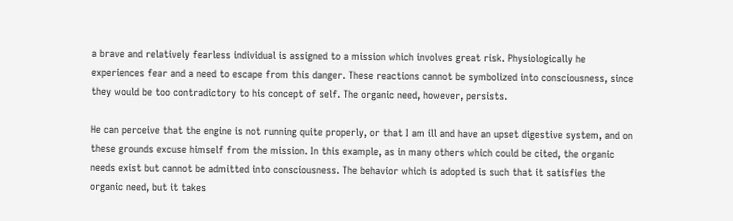a brave and relatively fearless individual is assigned to a mission which involves great risk. Physiologically he experiences fear and a need to escape from this danger. These reactions cannot be symbolized into consciousness, since they would be too contradictory to his concept of self. The organic need, however, persists.

He can perceive that the engine is not running quite properly, or that I am ill and have an upset digestive system, and on these grounds excuse himself from the mission. In this example, as in many others which could be cited, the organic needs exist but cannot be admitted into consciousness. The behavior which is adopted is such that it satisfies the organic need, but it takes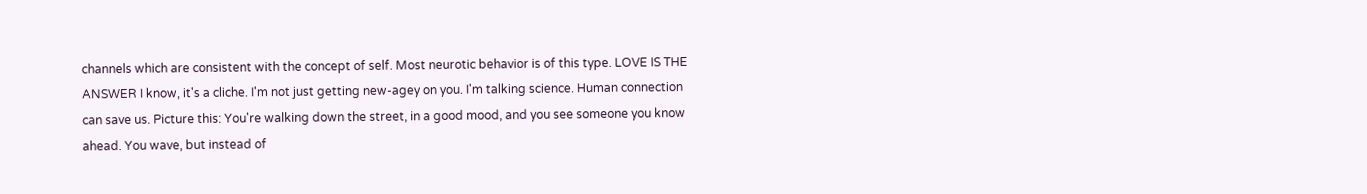channels which are consistent with the concept of self. Most neurotic behavior is of this type. LOVE IS THE ANSWER I know, it's a cliche. I'm not just getting new-agey on you. I'm talking science. Human connection can save us. Picture this: You're walking down the street, in a good mood, and you see someone you know ahead. You wave, but instead of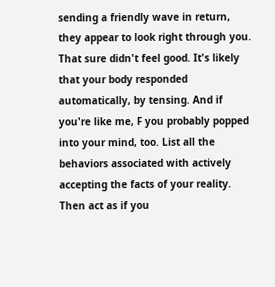sending a friendly wave in return, they appear to look right through you. That sure didn't feel good. It's likely that your body responded automatically, by tensing. And if you're like me, F you probably popped into your mind, too. List all the behaviors associated with actively accepting the facts of your reality. Then act as if you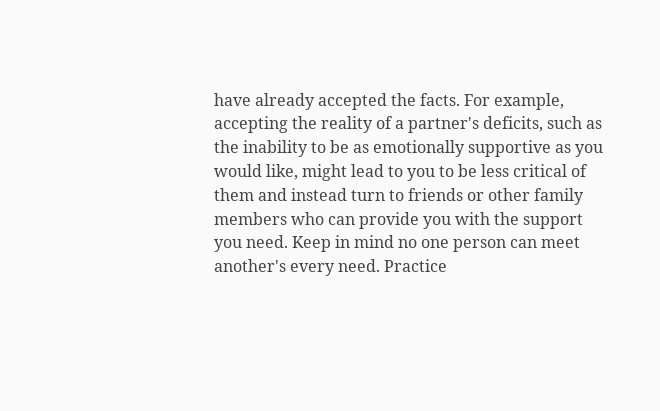have already accepted the facts. For example, accepting the reality of a partner's deficits, such as the inability to be as emotionally supportive as you would like, might lead to you to be less critical of them and instead turn to friends or other family members who can provide you with the support you need. Keep in mind no one person can meet another's every need. Practice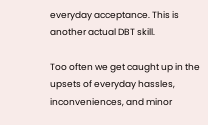everyday acceptance. This is another actual DBT skill.

Too often we get caught up in the upsets of everyday hassles, inconveniences, and minor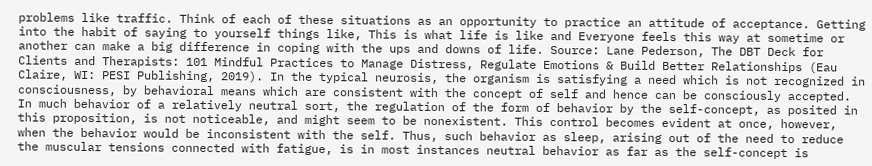problems like traffic. Think of each of these situations as an opportunity to practice an attitude of acceptance. Getting into the habit of saying to yourself things like, This is what life is like and Everyone feels this way at sometime or another can make a big difference in coping with the ups and downs of life. Source: Lane Pederson, The DBT Deck for Clients and Therapists: 101 Mindful Practices to Manage Distress, Regulate Emotions & Build Better Relationships (Eau Claire, WI: PESI Publishing, 2019). In the typical neurosis, the organism is satisfying a need which is not recognized in consciousness, by behavioral means which are consistent with the concept of self and hence can be consciously accepted. In much behavior of a relatively neutral sort, the regulation of the form of behavior by the self-concept, as posited in this proposition, is not noticeable, and might seem to be nonexistent. This control becomes evident at once, however, when the behavior would be inconsistent with the self. Thus, such behavior as sleep, arising out of the need to reduce the muscular tensions connected with fatigue, is in most instances neutral behavior as far as the self-concept is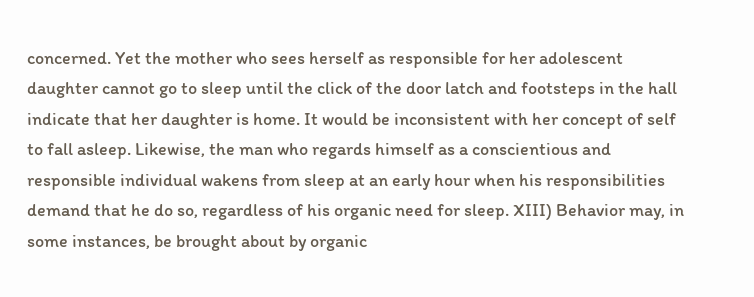concerned. Yet the mother who sees herself as responsible for her adolescent daughter cannot go to sleep until the click of the door latch and footsteps in the hall indicate that her daughter is home. It would be inconsistent with her concept of self to fall asleep. Likewise, the man who regards himself as a conscientious and responsible individual wakens from sleep at an early hour when his responsibilities demand that he do so, regardless of his organic need for sleep. XIII) Behavior may, in some instances, be brought about by organic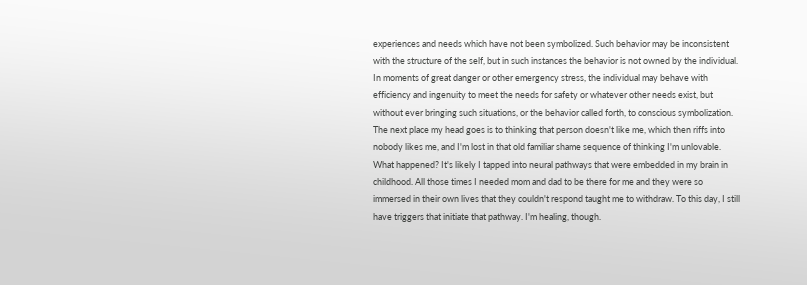experiences and needs which have not been symbolized. Such behavior may be inconsistent with the structure of the self, but in such instances the behavior is not owned by the individual. In moments of great danger or other emergency stress, the individual may behave with efficiency and ingenuity to meet the needs for safety or whatever other needs exist, but without ever bringing such situations, or the behavior called forth, to conscious symbolization. The next place my head goes is to thinking that person doesn't like me, which then riffs into nobody likes me, and I'm lost in that old familiar shame sequence of thinking I'm unlovable. What happened? It's likely I tapped into neural pathways that were embedded in my brain in childhood. All those times I needed mom and dad to be there for me and they were so immersed in their own lives that they couldn't respond taught me to withdraw. To this day, I still have triggers that initiate that pathway. I'm healing, though.